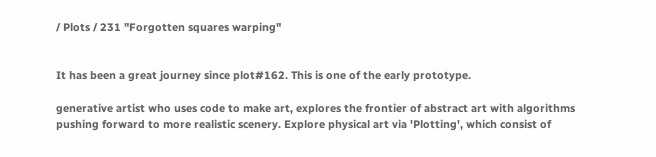/ Plots / 231 "Forgotten squares warping"


It has been a great journey since plot#162. This is one of the early prototype.

generative artist who uses code to make art, explores the frontier of abstract art with algorithms pushing forward to more realistic scenery. Explore physical art via 'Plotting', which consist of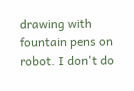drawing with fountain pens on robot. I don't do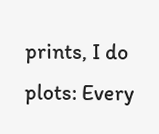prints, I do plots: Every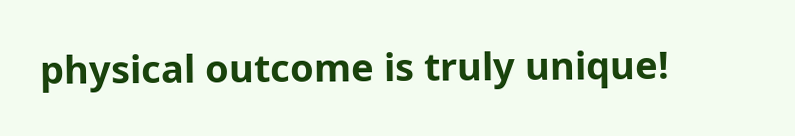physical outcome is truly unique!